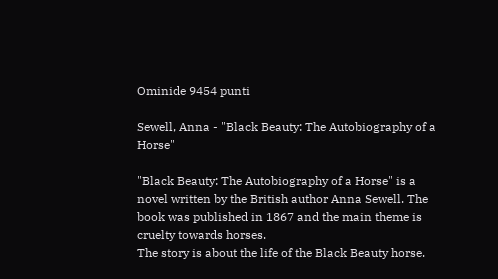Ominide 9454 punti

Sewell, Anna - "Black Beauty: The Autobiography of a Horse"

"Black Beauty: The Autobiography of a Horse" is a novel written by the British author Anna Sewell. The book was published in 1867 and the main theme is cruelty towards horses.
The story is about the life of the Black Beauty horse.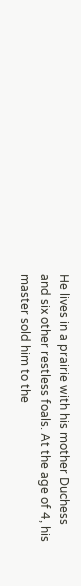He lives in a prairie with his mother Duchess and six other restless foals. At the age of 4, his master sold him to the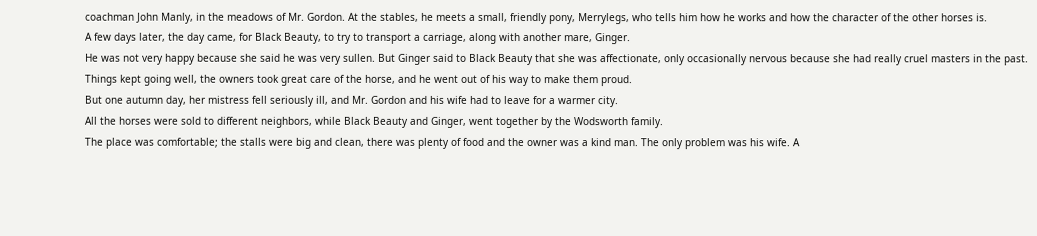coachman John Manly, in the meadows of Mr. Gordon. At the stables, he meets a small, friendly pony, Merrylegs, who tells him how he works and how the character of the other horses is.
A few days later, the day came, for Black Beauty, to try to transport a carriage, along with another mare, Ginger.
He was not very happy because she said he was very sullen. But Ginger said to Black Beauty that she was affectionate, only occasionally nervous because she had really cruel masters in the past.
Things kept going well, the owners took great care of the horse, and he went out of his way to make them proud.
But one autumn day, her mistress fell seriously ill, and Mr. Gordon and his wife had to leave for a warmer city.
All the horses were sold to different neighbors, while Black Beauty and Ginger, went together by the Wodsworth family.
The place was comfortable; the stalls were big and clean, there was plenty of food and the owner was a kind man. The only problem was his wife. A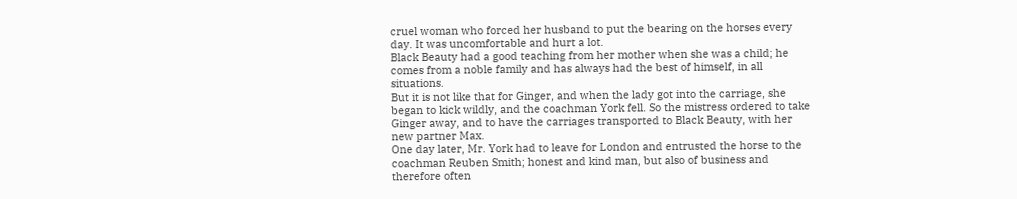cruel woman who forced her husband to put the bearing on the horses every day. It was uncomfortable and hurt a lot.
Black Beauty had a good teaching from her mother when she was a child; he comes from a noble family and has always had the best of himself, in all situations.
But it is not like that for Ginger, and when the lady got into the carriage, she began to kick wildly, and the coachman York fell. So the mistress ordered to take Ginger away, and to have the carriages transported to Black Beauty, with her new partner Max.
One day later, Mr. York had to leave for London and entrusted the horse to the coachman Reuben Smith; honest and kind man, but also of business and therefore often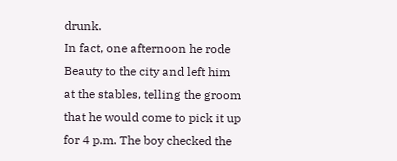drunk.
In fact, one afternoon he rode Beauty to the city and left him at the stables, telling the groom that he would come to pick it up for 4 p.m. The boy checked the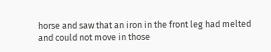horse and saw that an iron in the front leg had melted and could not move in those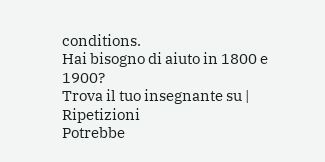conditions.
Hai bisogno di aiuto in 1800 e 1900?
Trova il tuo insegnante su | Ripetizioni
Potrebbe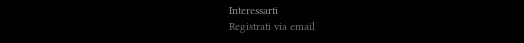Interessarti
Registrati via email